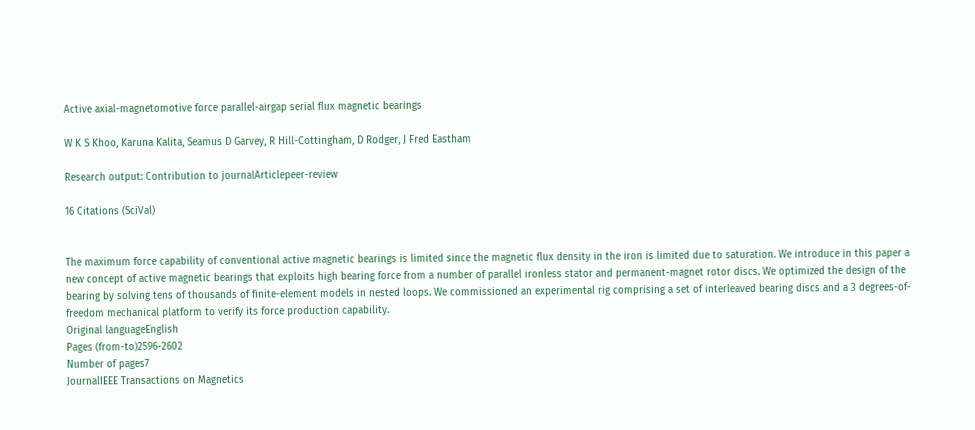Active axial-magnetomotive force parallel-airgap serial flux magnetic bearings

W K S Khoo, Karuna Kalita, Seamus D Garvey, R Hill-Cottingham, D Rodger, J Fred Eastham

Research output: Contribution to journalArticlepeer-review

16 Citations (SciVal)


The maximum force capability of conventional active magnetic bearings is limited since the magnetic flux density in the iron is limited due to saturation. We introduce in this paper a new concept of active magnetic bearings that exploits high bearing force from a number of parallel ironless stator and permanent-magnet rotor discs. We optimized the design of the bearing by solving tens of thousands of finite-element models in nested loops. We commissioned an experimental rig comprising a set of interleaved bearing discs and a 3 degrees-of-freedom mechanical platform to verify its force production capability.
Original languageEnglish
Pages (from-to)2596-2602
Number of pages7
JournalIEEE Transactions on Magnetics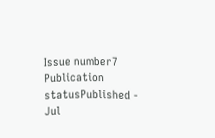Issue number7
Publication statusPublished - Jul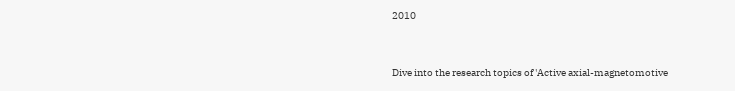2010


Dive into the research topics of 'Active axial-magnetomotive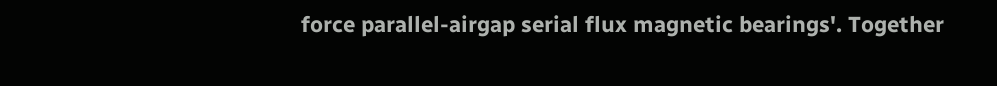force parallel-airgap serial flux magnetic bearings'. Together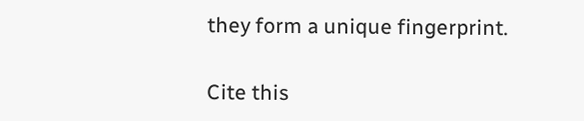they form a unique fingerprint.

Cite this